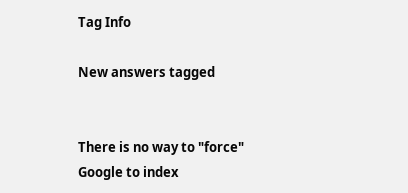Tag Info

New answers tagged


There is no way to "force" Google to index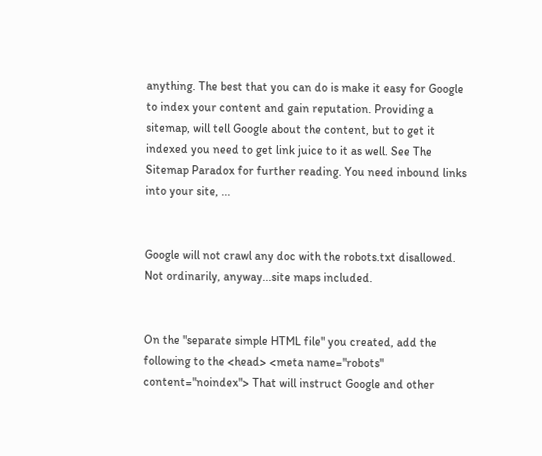anything. The best that you can do is make it easy for Google to index your content and gain reputation. Providing a sitemap, will tell Google about the content, but to get it indexed you need to get link juice to it as well. See The Sitemap Paradox for further reading. You need inbound links into your site, ...


Google will not crawl any doc with the robots.txt disallowed. Not ordinarily, anyway...site maps included.


On the "separate simple HTML file" you created, add the following to the <head> <meta name="robots" content="noindex"> That will instruct Google and other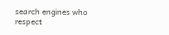search engines who respect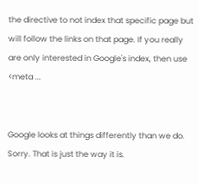the directive to not index that specific page but will follow the links on that page. If you really are only interested in Google's index, then use <meta ...


Google looks at things differently than we do. Sorry. That is just the way it is.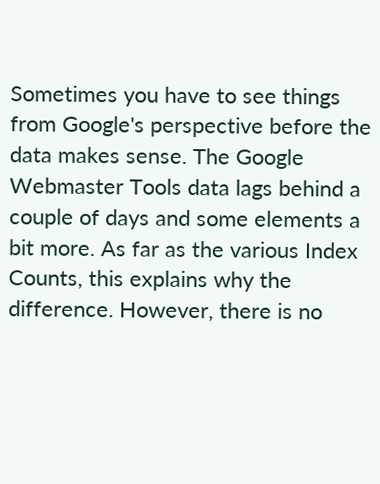Sometimes you have to see things from Google's perspective before the data makes sense. The Google Webmaster Tools data lags behind a couple of days and some elements a bit more. As far as the various Index Counts, this explains why the difference. However, there is no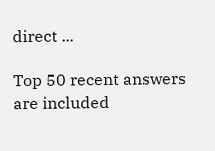direct ...

Top 50 recent answers are included